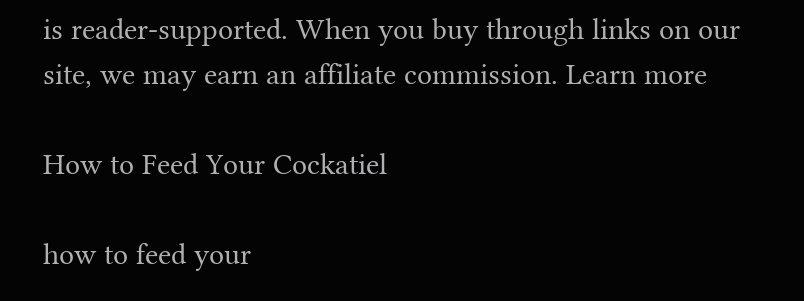is reader-supported. When you buy through links on our site, we may earn an affiliate commission. Learn more

How to Feed Your Cockatiel

how to feed your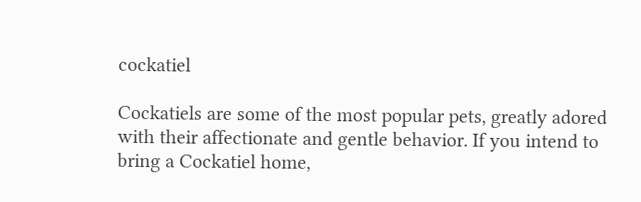cockatiel

Cockatiels are some of the most popular pets, greatly adored with their affectionate and gentle behavior. If you intend to bring a Cockatiel home,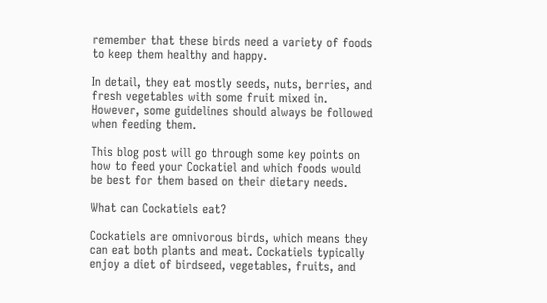remember that these birds need a variety of foods to keep them healthy and happy.

In detail, they eat mostly seeds, nuts, berries, and fresh vegetables with some fruit mixed in. However, some guidelines should always be followed when feeding them.

This blog post will go through some key points on how to feed your Cockatiel and which foods would be best for them based on their dietary needs.

What can Cockatiels eat?

Cockatiels are omnivorous birds, which means they can eat both plants and meat. Cockatiels typically enjoy a diet of birdseed, vegetables, fruits, and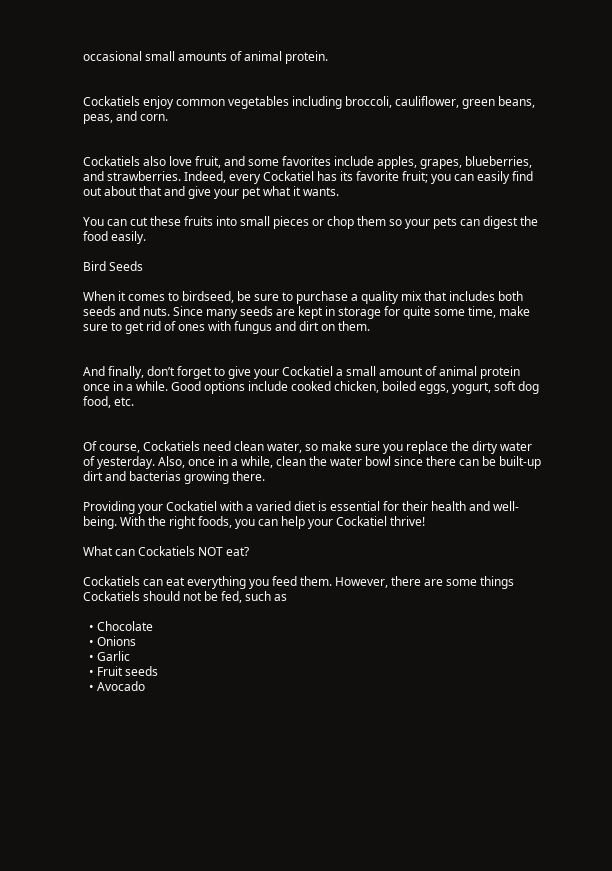occasional small amounts of animal protein.


Cockatiels enjoy common vegetables including broccoli, cauliflower, green beans, peas, and corn.


Cockatiels also love fruit, and some favorites include apples, grapes, blueberries, and strawberries. Indeed, every Cockatiel has its favorite fruit; you can easily find out about that and give your pet what it wants.

You can cut these fruits into small pieces or chop them so your pets can digest the food easily.

Bird Seeds

When it comes to birdseed, be sure to purchase a quality mix that includes both seeds and nuts. Since many seeds are kept in storage for quite some time, make sure to get rid of ones with fungus and dirt on them.


And finally, don’t forget to give your Cockatiel a small amount of animal protein once in a while. Good options include cooked chicken, boiled eggs, yogurt, soft dog food, etc.


Of course, Cockatiels need clean water, so make sure you replace the dirty water of yesterday. Also, once in a while, clean the water bowl since there can be built-up dirt and bacterias growing there.

Providing your Cockatiel with a varied diet is essential for their health and well-being. With the right foods, you can help your Cockatiel thrive!

What can Cockatiels NOT eat?

Cockatiels can eat everything you feed them. However, there are some things Cockatiels should not be fed, such as

  • Chocolate
  • Onions
  • Garlic
  • Fruit seeds
  • Avocado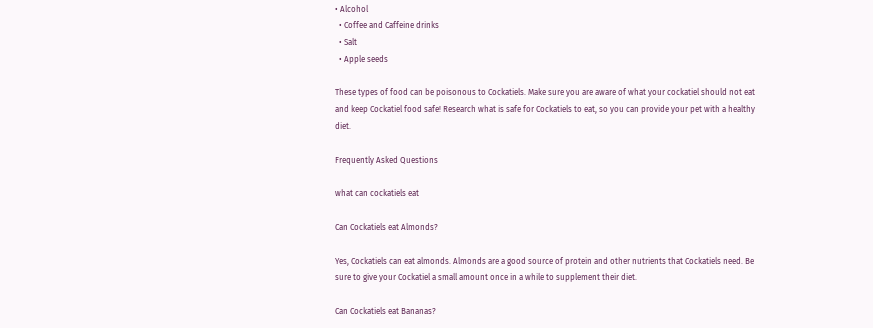• Alcohol
  • Coffee and Caffeine drinks
  • Salt
  • Apple seeds

These types of food can be poisonous to Cockatiels. Make sure you are aware of what your cockatiel should not eat and keep Cockatiel food safe! Research what is safe for Cockatiels to eat, so you can provide your pet with a healthy diet.

Frequently Asked Questions

what can cockatiels eat

Can Cockatiels eat Almonds?

Yes, Cockatiels can eat almonds. Almonds are a good source of protein and other nutrients that Cockatiels need. Be sure to give your Cockatiel a small amount once in a while to supplement their diet.

Can Cockatiels eat Bananas?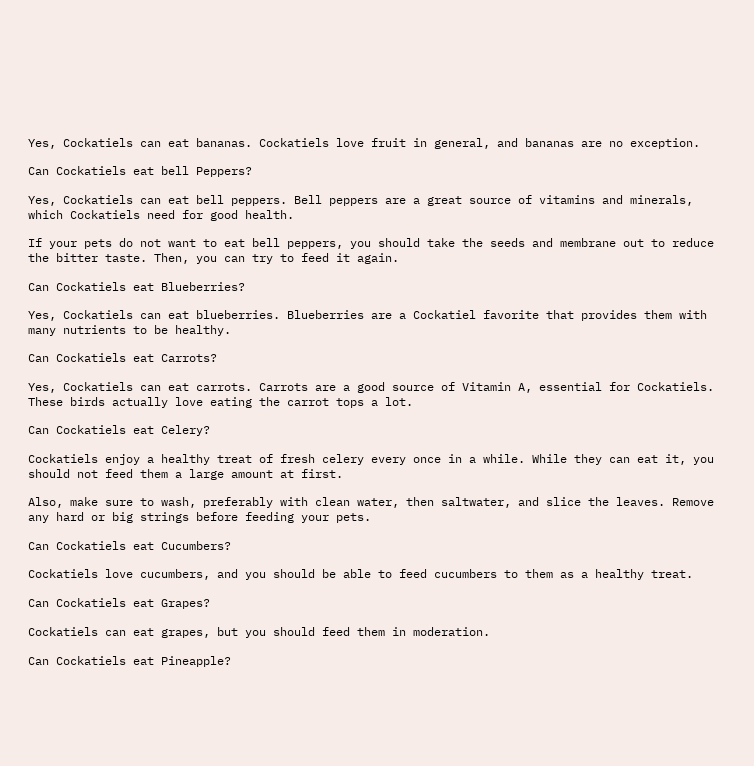Yes, Cockatiels can eat bananas. Cockatiels love fruit in general, and bananas are no exception.

Can Cockatiels eat bell Peppers?

Yes, Cockatiels can eat bell peppers. Bell peppers are a great source of vitamins and minerals, which Cockatiels need for good health.

If your pets do not want to eat bell peppers, you should take the seeds and membrane out to reduce the bitter taste. Then, you can try to feed it again.

Can Cockatiels eat Blueberries?

Yes, Cockatiels can eat blueberries. Blueberries are a Cockatiel favorite that provides them with many nutrients to be healthy.

Can Cockatiels eat Carrots?

Yes, Cockatiels can eat carrots. Carrots are a good source of Vitamin A, essential for Cockatiels. These birds actually love eating the carrot tops a lot.

Can Cockatiels eat Celery?

Cockatiels enjoy a healthy treat of fresh celery every once in a while. While they can eat it, you should not feed them a large amount at first.

Also, make sure to wash, preferably with clean water, then saltwater, and slice the leaves. Remove any hard or big strings before feeding your pets.

Can Cockatiels eat Cucumbers?

Cockatiels love cucumbers, and you should be able to feed cucumbers to them as a healthy treat.

Can Cockatiels eat Grapes?

Cockatiels can eat grapes, but you should feed them in moderation.

Can Cockatiels eat Pineapple?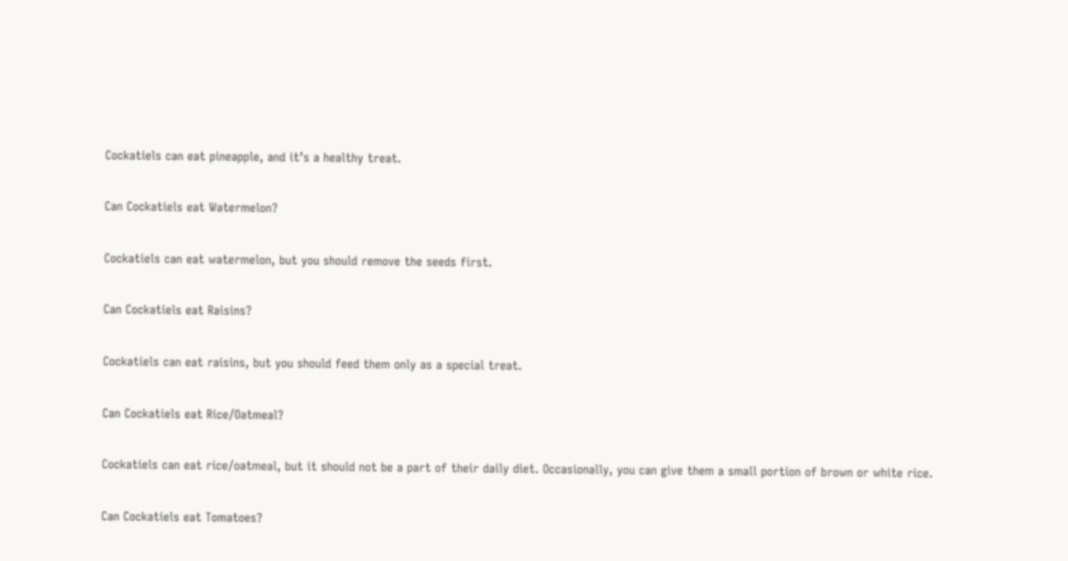Cockatiels can eat pineapple, and it’s a healthy treat.

Can Cockatiels eat Watermelon?

Cockatiels can eat watermelon, but you should remove the seeds first.

Can Cockatiels eat Raisins?

Cockatiels can eat raisins, but you should feed them only as a special treat.

Can Cockatiels eat Rice/Oatmeal?

Cockatiels can eat rice/oatmeal, but it should not be a part of their daily diet. Occasionally, you can give them a small portion of brown or white rice.

Can Cockatiels eat Tomatoes?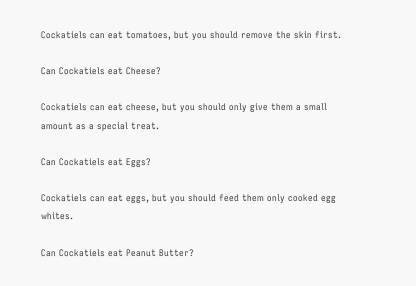Cockatiels can eat tomatoes, but you should remove the skin first.

Can Cockatiels eat Cheese?

Cockatiels can eat cheese, but you should only give them a small amount as a special treat.

Can Cockatiels eat Eggs?

Cockatiels can eat eggs, but you should feed them only cooked egg whites.

Can Cockatiels eat Peanut Butter?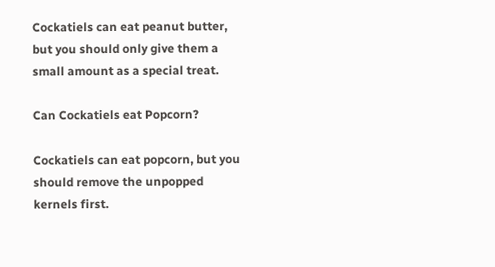Cockatiels can eat peanut butter, but you should only give them a small amount as a special treat.

Can Cockatiels eat Popcorn?

Cockatiels can eat popcorn, but you should remove the unpopped kernels first.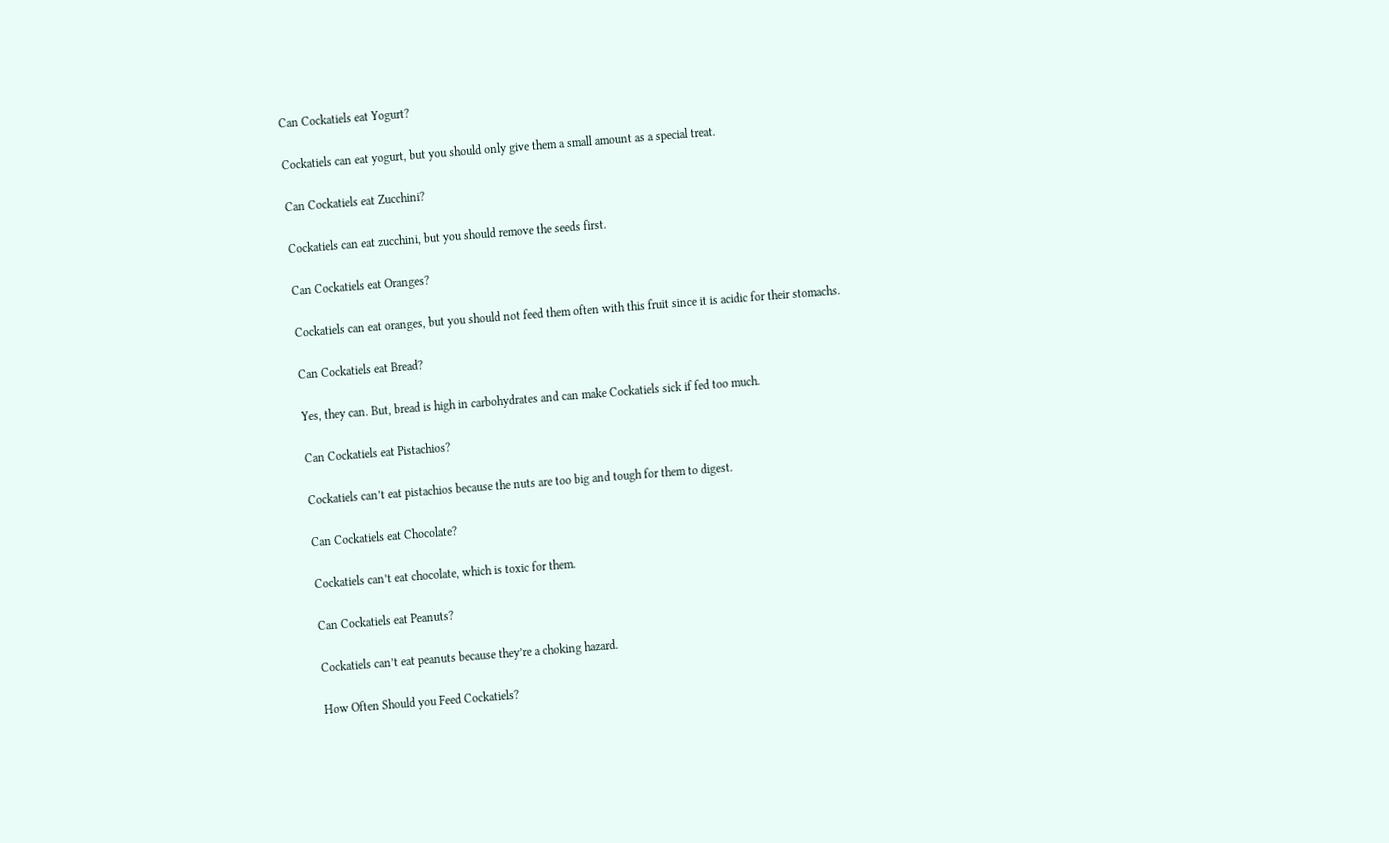Can Cockatiels eat Yogurt?

Cockatiels can eat yogurt, but you should only give them a small amount as a special treat.

Can Cockatiels eat Zucchini?

Cockatiels can eat zucchini, but you should remove the seeds first.

Can Cockatiels eat Oranges?

Cockatiels can eat oranges, but you should not feed them often with this fruit since it is acidic for their stomachs.

Can Cockatiels eat Bread?

Yes, they can. But, bread is high in carbohydrates and can make Cockatiels sick if fed too much.

Can Cockatiels eat Pistachios?

Cockatiels can’t eat pistachios because the nuts are too big and tough for them to digest.

Can Cockatiels eat Chocolate?

Cockatiels can’t eat chocolate, which is toxic for them.

Can Cockatiels eat Peanuts?

Cockatiels can’t eat peanuts because they’re a choking hazard.

How Often Should you Feed Cockatiels?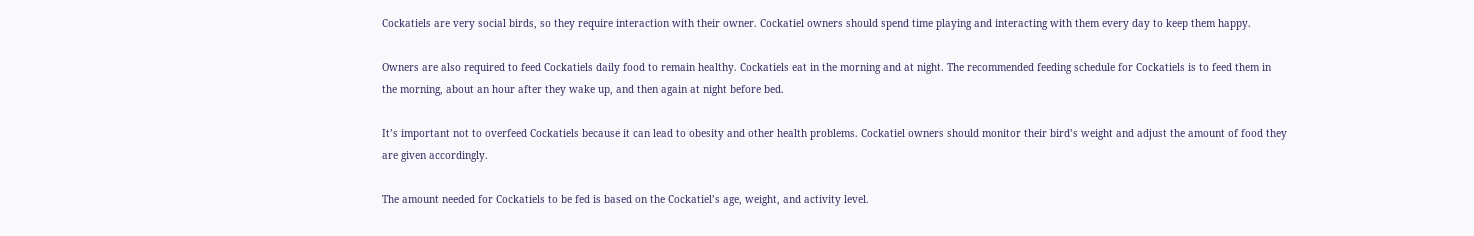Cockatiels are very social birds, so they require interaction with their owner. Cockatiel owners should spend time playing and interacting with them every day to keep them happy.

Owners are also required to feed Cockatiels daily food to remain healthy. Cockatiels eat in the morning and at night. The recommended feeding schedule for Cockatiels is to feed them in the morning, about an hour after they wake up, and then again at night before bed.

It’s important not to overfeed Cockatiels because it can lead to obesity and other health problems. Cockatiel owners should monitor their bird’s weight and adjust the amount of food they are given accordingly.

The amount needed for Cockatiels to be fed is based on the Cockatiel’s age, weight, and activity level.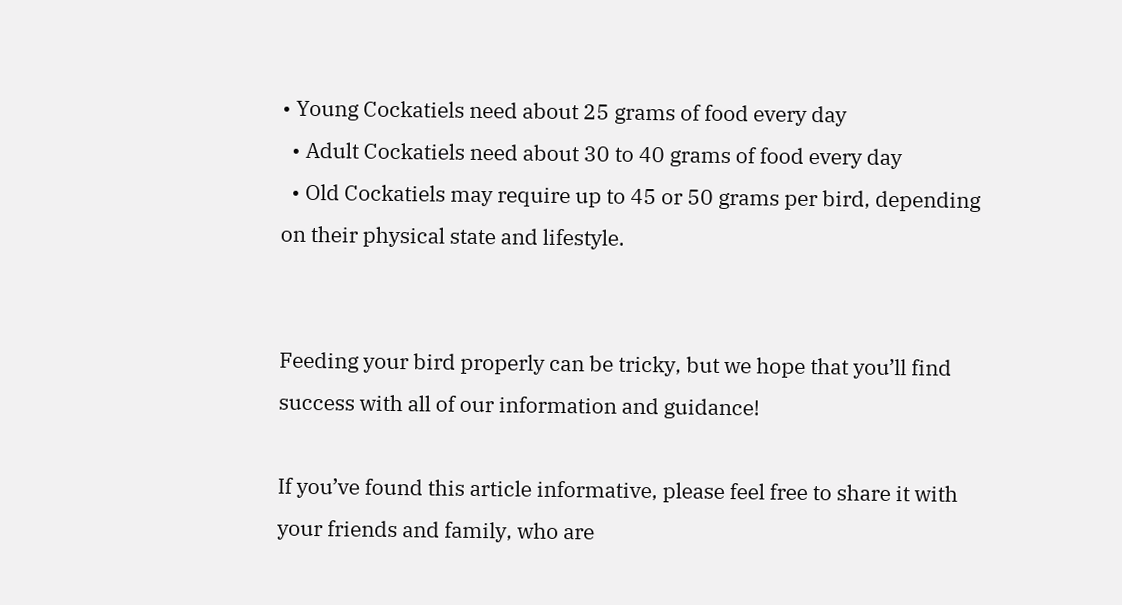• Young Cockatiels need about 25 grams of food every day
  • Adult Cockatiels need about 30 to 40 grams of food every day
  • Old Cockatiels may require up to 45 or 50 grams per bird, depending on their physical state and lifestyle.


Feeding your bird properly can be tricky, but we hope that you’ll find success with all of our information and guidance!

If you’ve found this article informative, please feel free to share it with your friends and family, who are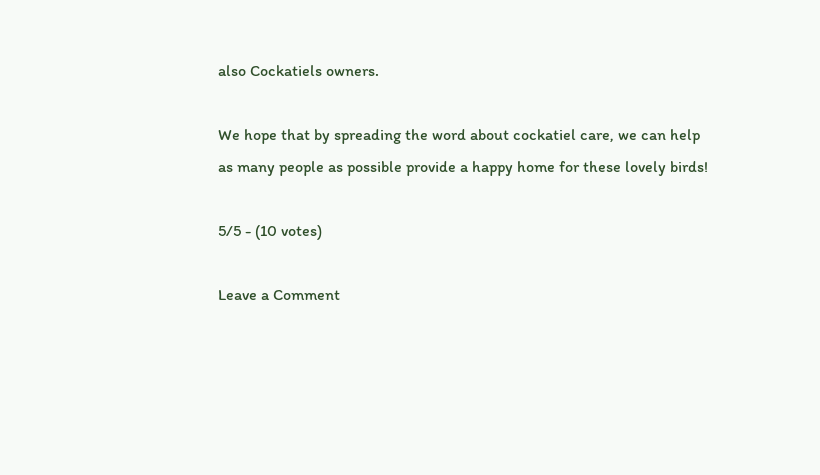also Cockatiels owners.

We hope that by spreading the word about cockatiel care, we can help as many people as possible provide a happy home for these lovely birds!

5/5 - (10 votes)

Leave a Comment